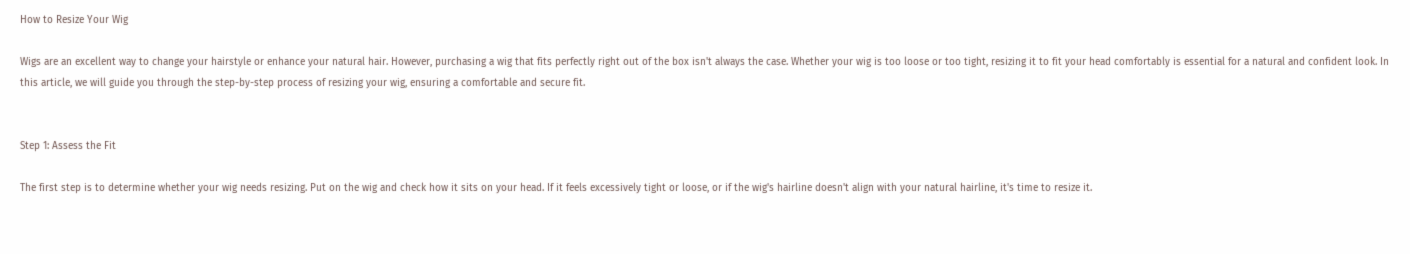How to Resize Your Wig

Wigs are an excellent way to change your hairstyle or enhance your natural hair. However, purchasing a wig that fits perfectly right out of the box isn't always the case. Whether your wig is too loose or too tight, resizing it to fit your head comfortably is essential for a natural and confident look. In this article, we will guide you through the step-by-step process of resizing your wig, ensuring a comfortable and secure fit.


Step 1: Assess the Fit

The first step is to determine whether your wig needs resizing. Put on the wig and check how it sits on your head. If it feels excessively tight or loose, or if the wig's hairline doesn't align with your natural hairline, it's time to resize it.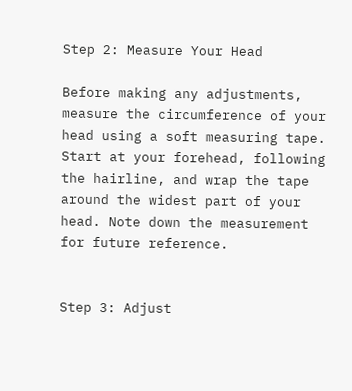Step 2: Measure Your Head

Before making any adjustments, measure the circumference of your head using a soft measuring tape. Start at your forehead, following the hairline, and wrap the tape around the widest part of your head. Note down the measurement for future reference.


Step 3: Adjust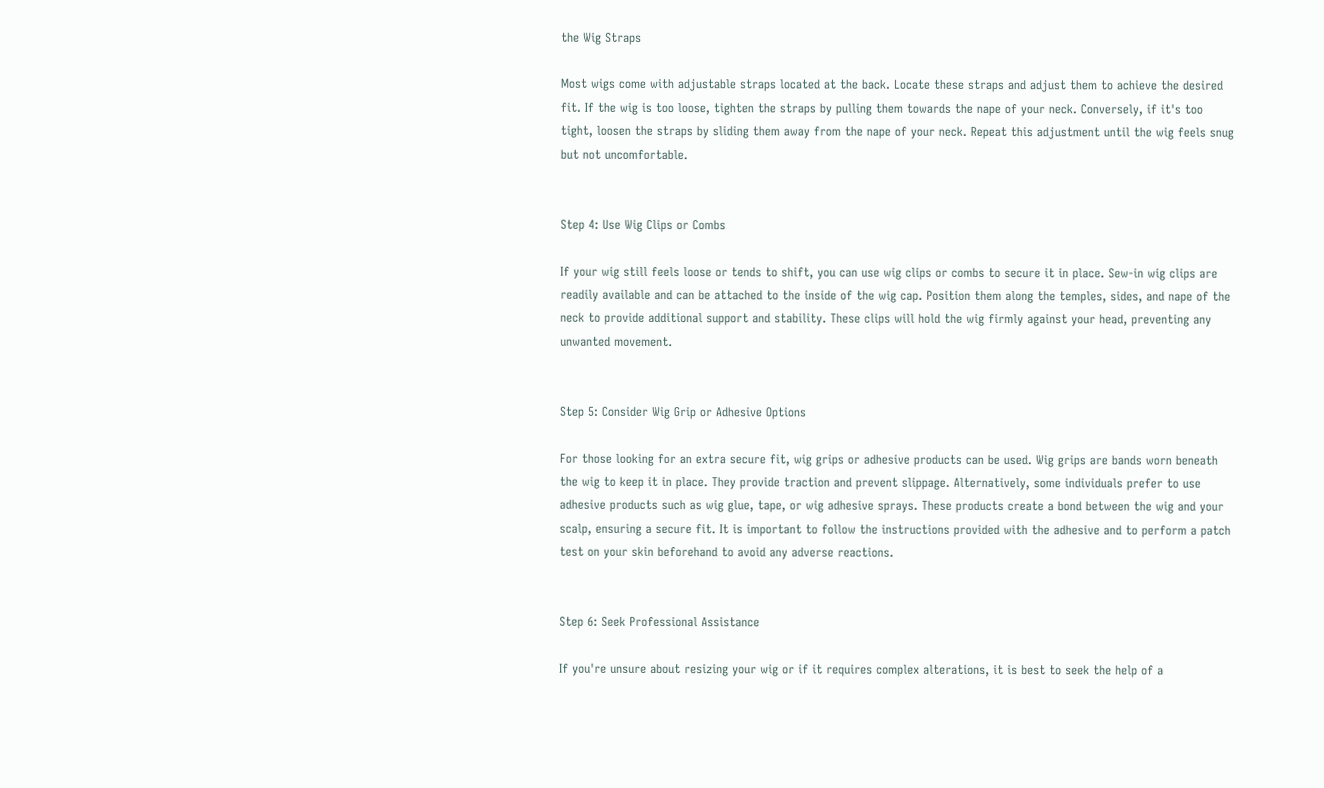the Wig Straps

Most wigs come with adjustable straps located at the back. Locate these straps and adjust them to achieve the desired fit. If the wig is too loose, tighten the straps by pulling them towards the nape of your neck. Conversely, if it's too tight, loosen the straps by sliding them away from the nape of your neck. Repeat this adjustment until the wig feels snug but not uncomfortable.


Step 4: Use Wig Clips or Combs

If your wig still feels loose or tends to shift, you can use wig clips or combs to secure it in place. Sew-in wig clips are readily available and can be attached to the inside of the wig cap. Position them along the temples, sides, and nape of the neck to provide additional support and stability. These clips will hold the wig firmly against your head, preventing any unwanted movement.


Step 5: Consider Wig Grip or Adhesive Options

For those looking for an extra secure fit, wig grips or adhesive products can be used. Wig grips are bands worn beneath the wig to keep it in place. They provide traction and prevent slippage. Alternatively, some individuals prefer to use adhesive products such as wig glue, tape, or wig adhesive sprays. These products create a bond between the wig and your scalp, ensuring a secure fit. It is important to follow the instructions provided with the adhesive and to perform a patch test on your skin beforehand to avoid any adverse reactions.


Step 6: Seek Professional Assistance

If you're unsure about resizing your wig or if it requires complex alterations, it is best to seek the help of a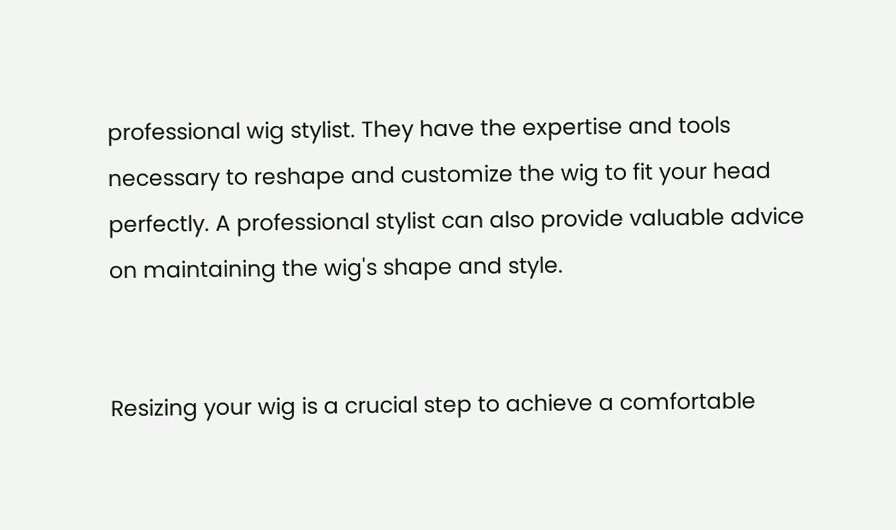professional wig stylist. They have the expertise and tools necessary to reshape and customize the wig to fit your head perfectly. A professional stylist can also provide valuable advice on maintaining the wig's shape and style.


Resizing your wig is a crucial step to achieve a comfortable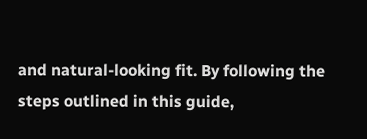and natural-looking fit. By following the steps outlined in this guide,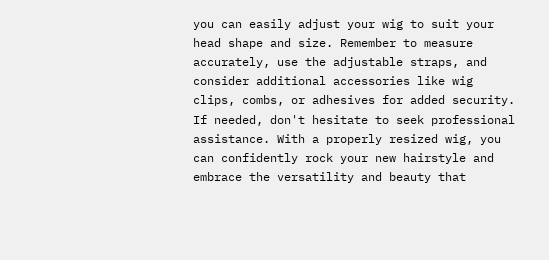you can easily adjust your wig to suit your head shape and size. Remember to measure accurately, use the adjustable straps, and consider additional accessories like wig clips, combs, or adhesives for added security. If needed, don't hesitate to seek professional assistance. With a properly resized wig, you can confidently rock your new hairstyle and embrace the versatility and beauty that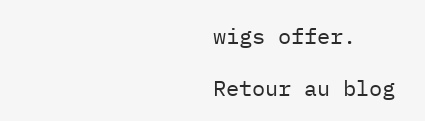wigs offer.

Retour au blog